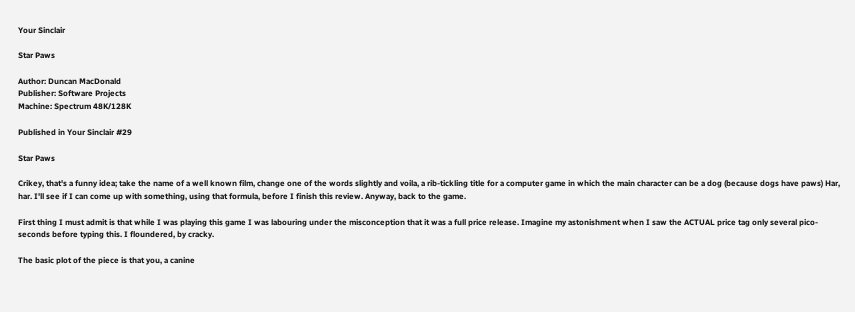Your Sinclair

Star Paws

Author: Duncan MacDonald
Publisher: Software Projects
Machine: Spectrum 48K/128K

Published in Your Sinclair #29

Star Paws

Crikey, that's a funny idea; take the name of a well known film, change one of the words slightly and voila, a rib-tickling title for a computer game in which the main character can be a dog (because dogs have paws) Har, har. I'll see if I can come up with something, using that formula, before I finish this review. Anyway, back to the game.

First thing I must admit is that while I was playing this game I was labouring under the misconception that it was a full price release. Imagine my astonishment when I saw the ACTUAL price tag only several pico-seconds before typing this. I floundered, by cracky.

The basic plot of the piece is that you, a canine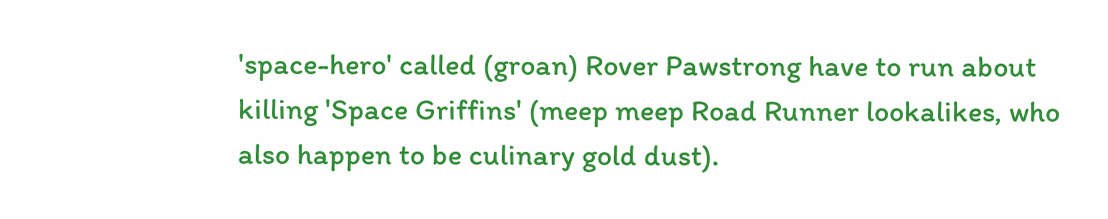'space-hero' called (groan) Rover Pawstrong have to run about killing 'Space Griffins' (meep meep Road Runner lookalikes, who also happen to be culinary gold dust).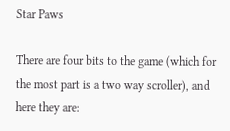Star Paws

There are four bits to the game (which for the most part is a two way scroller), and here they are: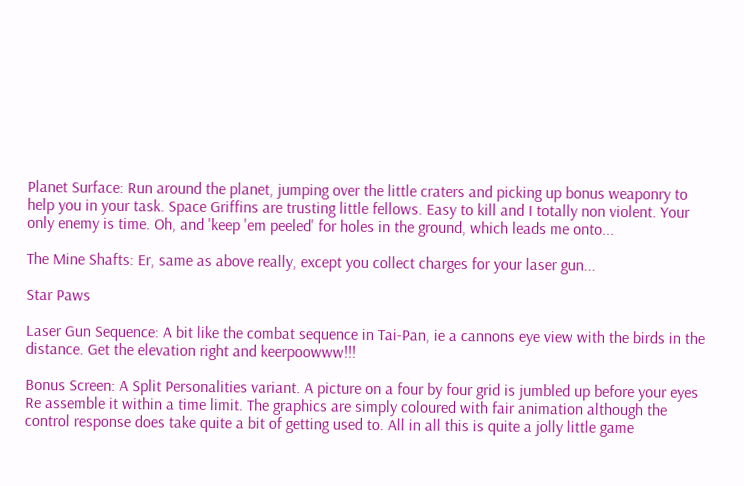Planet Surface: Run around the planet, jumping over the little craters and picking up bonus weaponry to help you in your task. Space Griffins are trusting little fellows. Easy to kill and I totally non violent. Your only enemy is time. Oh, and 'keep 'em peeled' for holes in the ground, which leads me onto...

The Mine Shafts: Er, same as above really, except you collect charges for your laser gun...

Star Paws

Laser Gun Sequence: A bit like the combat sequence in Tai-Pan, ie a cannons eye view with the birds in the distance. Get the elevation right and keerpoowww!!!

Bonus Screen: A Split Personalities variant. A picture on a four by four grid is jumbled up before your eyes Re assemble it within a time limit. The graphics are simply coloured with fair animation although the control response does take quite a bit of getting used to. All in all this is quite a jolly little game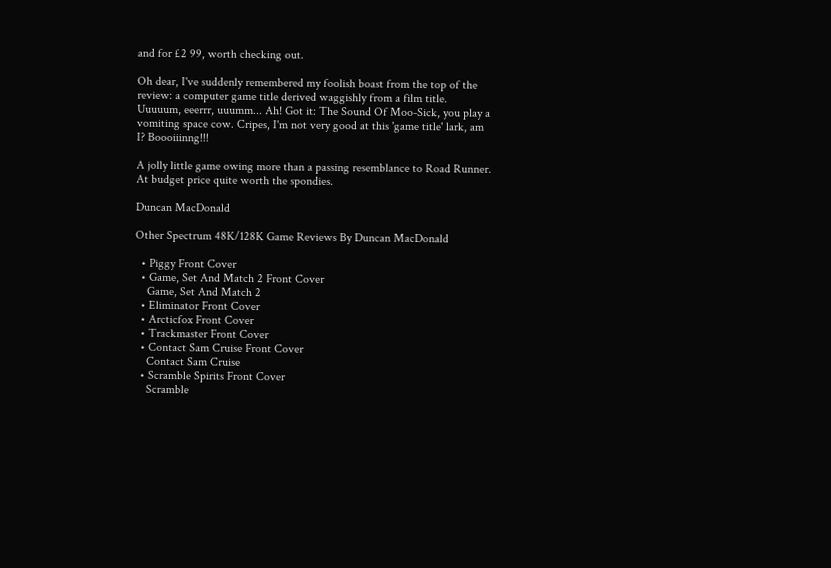and for £2 99, worth checking out.

Oh dear, I've suddenly remembered my foolish boast from the top of the review: a computer game title derived waggishly from a film title. Uuuuum, eeerrr, uuumm... Ah! Got it: The Sound Of Moo-Sick, you play a vomiting space cow. Cripes, I'm not very good at this 'game title' lark, am I? Boooiiinng!!!

A jolly little game owing more than a passing resemblance to Road Runner. At budget price quite worth the spondies.

Duncan MacDonald

Other Spectrum 48K/128K Game Reviews By Duncan MacDonald

  • Piggy Front Cover
  • Game, Set And Match 2 Front Cover
    Game, Set And Match 2
  • Eliminator Front Cover
  • Arcticfox Front Cover
  • Trackmaster Front Cover
  • Contact Sam Cruise Front Cover
    Contact Sam Cruise
  • Scramble Spirits Front Cover
    Scramble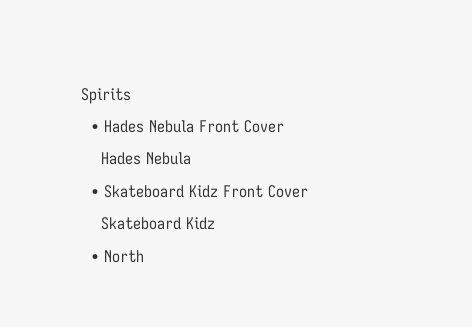Spirits
  • Hades Nebula Front Cover
    Hades Nebula
  • Skateboard Kidz Front Cover
    Skateboard Kidz
  • North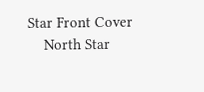Star Front Cover
    North Star